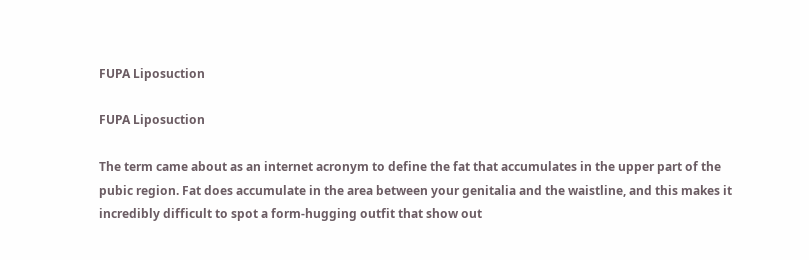FUPA Liposuction

FUPA Liposuction

The term came about as an internet acronym to define the fat that accumulates in the upper part of the pubic region. Fat does accumulate in the area between your genitalia and the waistline, and this makes it incredibly difficult to spot a form-hugging outfit that show out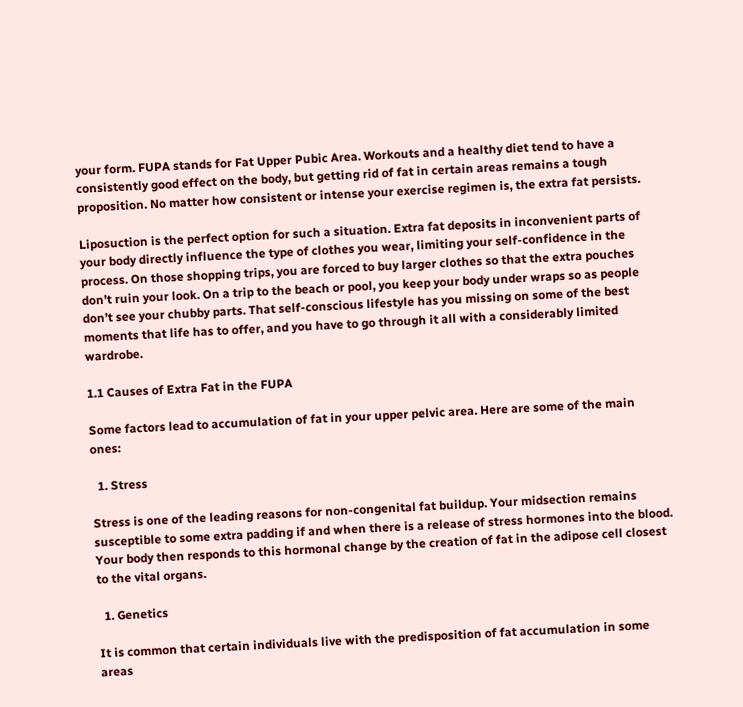your form. FUPA stands for Fat Upper Pubic Area. Workouts and a healthy diet tend to have a consistently good effect on the body, but getting rid of fat in certain areas remains a tough proposition. No matter how consistent or intense your exercise regimen is, the extra fat persists.

Liposuction is the perfect option for such a situation. Extra fat deposits in inconvenient parts of your body directly influence the type of clothes you wear, limiting your self-confidence in the process. On those shopping trips, you are forced to buy larger clothes so that the extra pouches don’t ruin your look. On a trip to the beach or pool, you keep your body under wraps so as people don’t see your chubby parts. That self-conscious lifestyle has you missing on some of the best moments that life has to offer, and you have to go through it all with a considerably limited wardrobe.

1.1 Causes of Extra Fat in the FUPA

Some factors lead to accumulation of fat in your upper pelvic area. Here are some of the main ones:

  1. Stress

Stress is one of the leading reasons for non-congenital fat buildup. Your midsection remains susceptible to some extra padding if and when there is a release of stress hormones into the blood. Your body then responds to this hormonal change by the creation of fat in the adipose cell closest to the vital organs.

  1. Genetics

It is common that certain individuals live with the predisposition of fat accumulation in some areas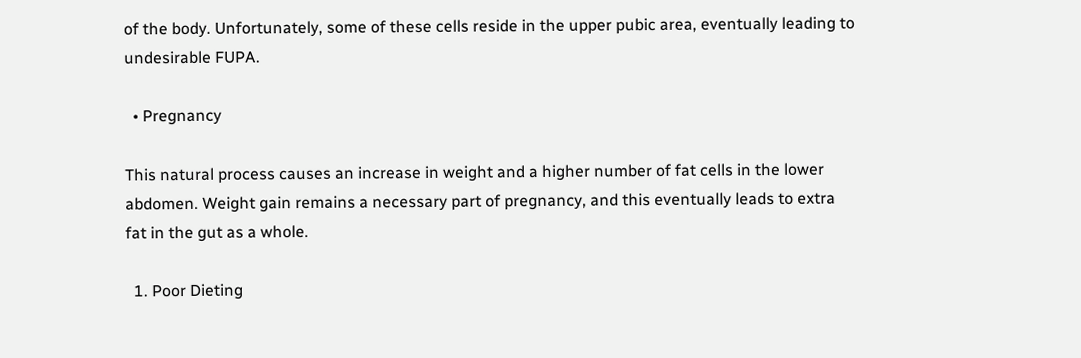of the body. Unfortunately, some of these cells reside in the upper pubic area, eventually leading to undesirable FUPA.

  • Pregnancy

This natural process causes an increase in weight and a higher number of fat cells in the lower abdomen. Weight gain remains a necessary part of pregnancy, and this eventually leads to extra fat in the gut as a whole.

  1. Poor Dieting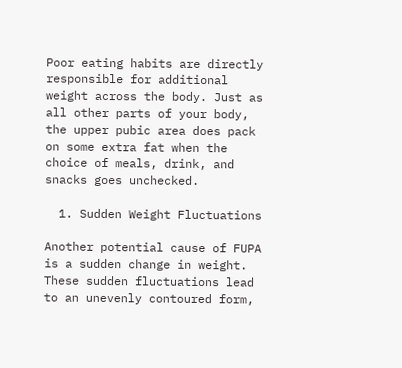Poor eating habits are directly responsible for additional weight across the body. Just as all other parts of your body, the upper pubic area does pack on some extra fat when the choice of meals, drink, and snacks goes unchecked.

  1. Sudden Weight Fluctuations

Another potential cause of FUPA is a sudden change in weight. These sudden fluctuations lead to an unevenly contoured form,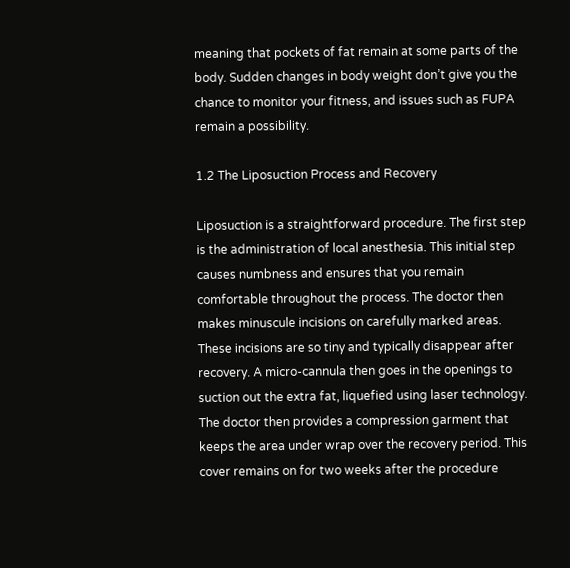meaning that pockets of fat remain at some parts of the body. Sudden changes in body weight don’t give you the chance to monitor your fitness, and issues such as FUPA remain a possibility.

1.2 The Liposuction Process and Recovery

Liposuction is a straightforward procedure. The first step is the administration of local anesthesia. This initial step causes numbness and ensures that you remain comfortable throughout the process. The doctor then makes minuscule incisions on carefully marked areas. These incisions are so tiny and typically disappear after recovery. A micro-cannula then goes in the openings to suction out the extra fat, liquefied using laser technology. The doctor then provides a compression garment that keeps the area under wrap over the recovery period. This cover remains on for two weeks after the procedure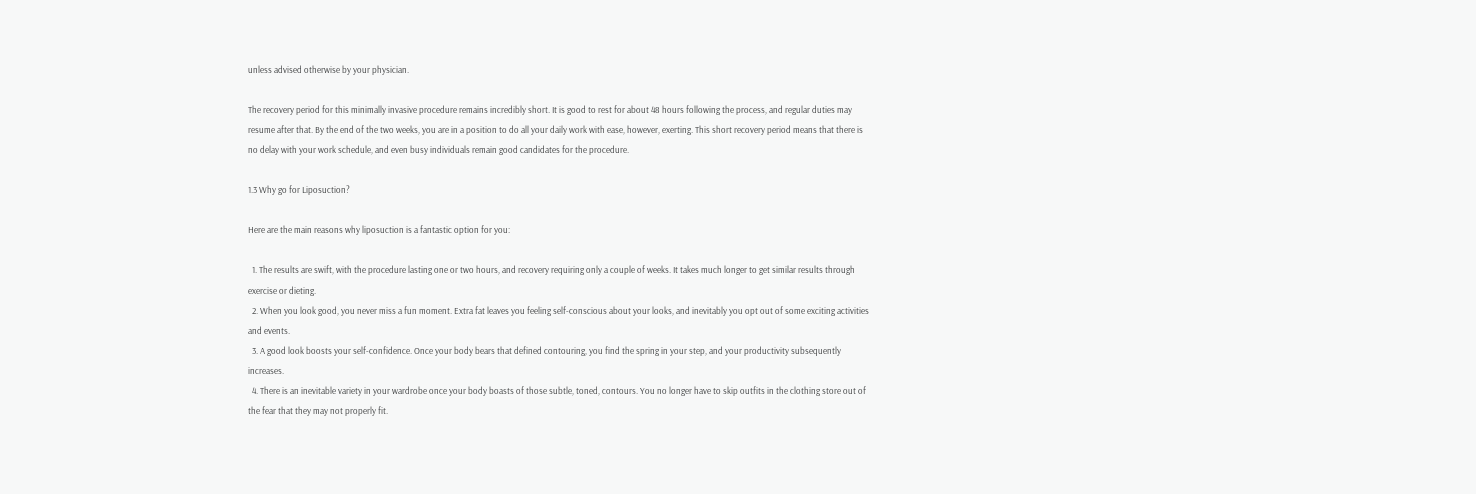unless advised otherwise by your physician.

The recovery period for this minimally invasive procedure remains incredibly short. It is good to rest for about 48 hours following the process, and regular duties may resume after that. By the end of the two weeks, you are in a position to do all your daily work with ease, however, exerting. This short recovery period means that there is no delay with your work schedule, and even busy individuals remain good candidates for the procedure.

1.3 Why go for Liposuction?

Here are the main reasons why liposuction is a fantastic option for you:

  1. The results are swift, with the procedure lasting one or two hours, and recovery requiring only a couple of weeks. It takes much longer to get similar results through exercise or dieting.
  2. When you look good, you never miss a fun moment. Extra fat leaves you feeling self-conscious about your looks, and inevitably you opt out of some exciting activities and events.
  3. A good look boosts your self-confidence. Once your body bears that defined contouring, you find the spring in your step, and your productivity subsequently increases.
  4. There is an inevitable variety in your wardrobe once your body boasts of those subtle, toned, contours. You no longer have to skip outfits in the clothing store out of the fear that they may not properly fit.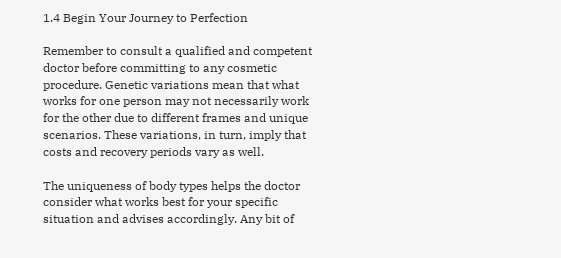1.4 Begin Your Journey to Perfection

Remember to consult a qualified and competent doctor before committing to any cosmetic procedure. Genetic variations mean that what works for one person may not necessarily work for the other due to different frames and unique scenarios. These variations, in turn, imply that costs and recovery periods vary as well.

The uniqueness of body types helps the doctor consider what works best for your specific situation and advises accordingly. Any bit of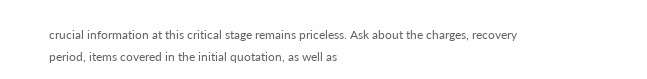crucial information at this critical stage remains priceless. Ask about the charges, recovery period, items covered in the initial quotation, as well as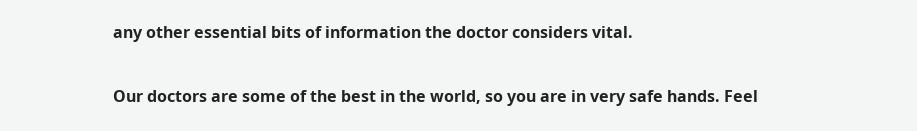any other essential bits of information the doctor considers vital.

Our doctors are some of the best in the world, so you are in very safe hands. Feel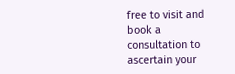free to visit and book a consultation to ascertain your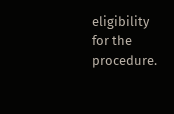eligibility for the procedure.